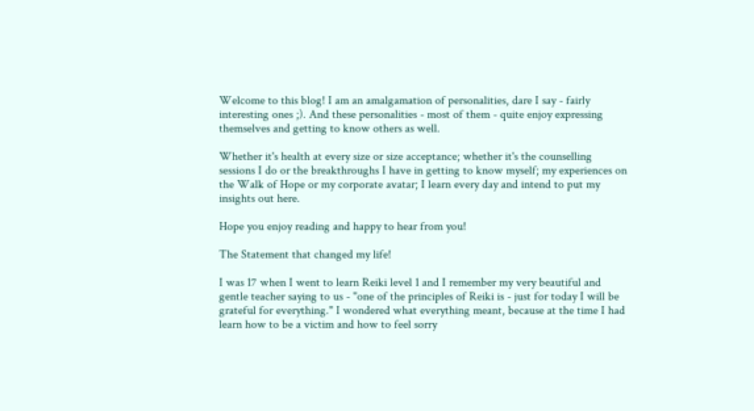Welcome to this blog! I am an amalgamation of personalities, dare I say - fairly interesting ones ;). And these personalities - most of them - quite enjoy expressing themselves and getting to know others as well.

Whether it's health at every size or size acceptance; whether it's the counselling sessions I do or the breakthroughs I have in getting to know myself; my experiences on the Walk of Hope or my corporate avatar; I learn every day and intend to put my insights out here.

Hope you enjoy reading and happy to hear from you!

The Statement that changed my life!

I was 17 when I went to learn Reiki level 1 and I remember my very beautiful and gentle teacher saying to us - "one of the principles of Reiki is - just for today I will be grateful for everything." I wondered what everything meant, because at the time I had learn how to be a victim and how to feel sorry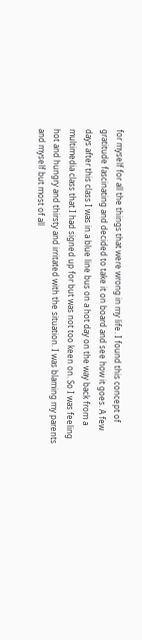for myself for all the things that were wrong in my life. I found this concept of gratitude fascinating and decided to take it on board and see how it goes. A few days after this class I was in a blue line bus on a hot day on the way back from a multimedia class that I had signed up for but was not too keen on. So I was feeling hot and hungry and thirsty and irritated with the situation. I was blaming my parents and myself but most of all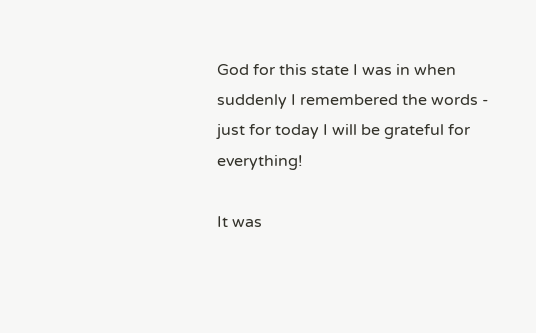God for this state I was in when suddenly I remembered the words - just for today I will be grateful for everything!

It was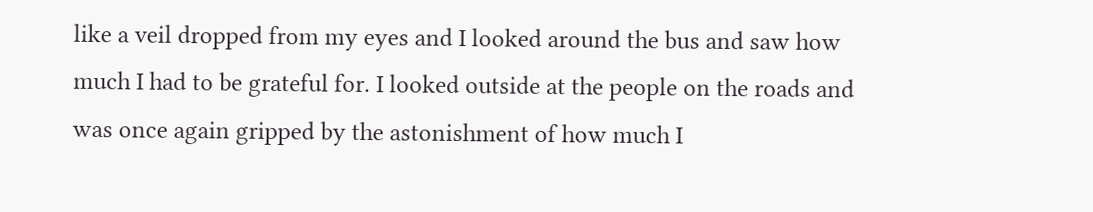like a veil dropped from my eyes and I looked around the bus and saw how much I had to be grateful for. I looked outside at the people on the roads and was once again gripped by the astonishment of how much I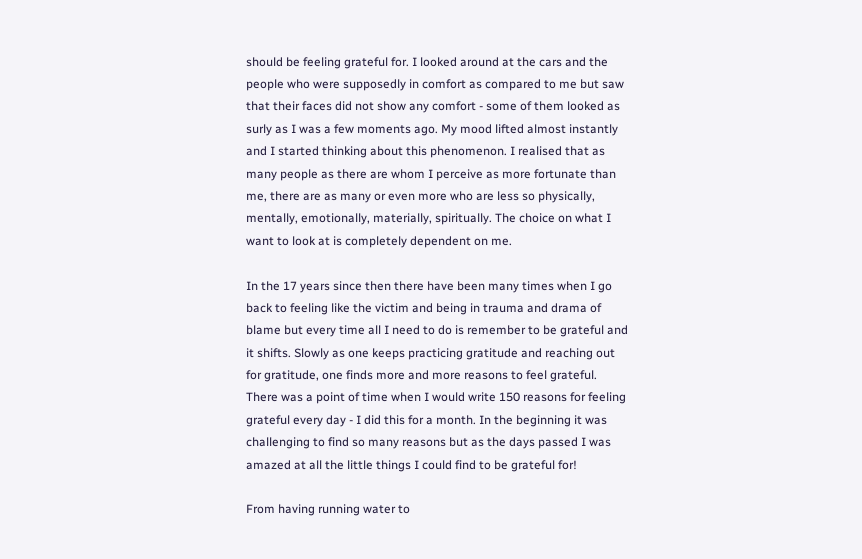should be feeling grateful for. I looked around at the cars and the people who were supposedly in comfort as compared to me but saw that their faces did not show any comfort - some of them looked as surly as I was a few moments ago. My mood lifted almost instantly and I started thinking about this phenomenon. I realised that as many people as there are whom I perceive as more fortunate than me, there are as many or even more who are less so physically, mentally, emotionally, materially, spiritually. The choice on what I want to look at is completely dependent on me.

In the 17 years since then there have been many times when I go back to feeling like the victim and being in trauma and drama of blame but every time all I need to do is remember to be grateful and it shifts. Slowly as one keeps practicing gratitude and reaching out for gratitude, one finds more and more reasons to feel grateful. There was a point of time when I would write 150 reasons for feeling grateful every day - I did this for a month. In the beginning it was challenging to find so many reasons but as the days passed I was amazed at all the little things I could find to be grateful for!

From having running water to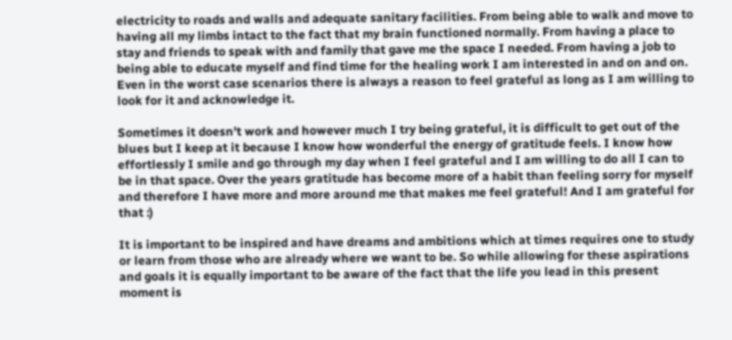electricity to roads and walls and adequate sanitary facilities. From being able to walk and move to having all my limbs intact to the fact that my brain functioned normally. From having a place to stay and friends to speak with and family that gave me the space I needed. From having a job to being able to educate myself and find time for the healing work I am interested in and on and on. Even in the worst case scenarios there is always a reason to feel grateful as long as I am willing to look for it and acknowledge it.

Sometimes it doesn't work and however much I try being grateful, it is difficult to get out of the blues but I keep at it because I know how wonderful the energy of gratitude feels. I know how effortlessly I smile and go through my day when I feel grateful and I am willing to do all I can to be in that space. Over the years gratitude has become more of a habit than feeling sorry for myself and therefore I have more and more around me that makes me feel grateful! And I am grateful for that :)

It is important to be inspired and have dreams and ambitions which at times requires one to study or learn from those who are already where we want to be. So while allowing for these aspirations and goals it is equally important to be aware of the fact that the life you lead in this present moment is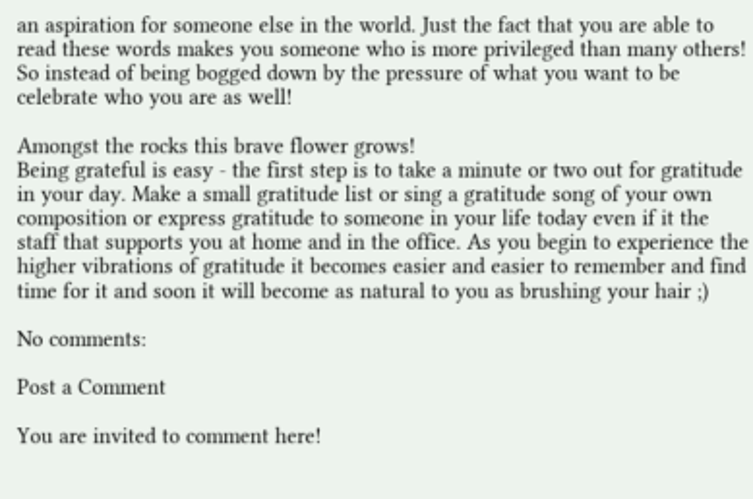an aspiration for someone else in the world. Just the fact that you are able to read these words makes you someone who is more privileged than many others! So instead of being bogged down by the pressure of what you want to be celebrate who you are as well!

Amongst the rocks this brave flower grows!
Being grateful is easy - the first step is to take a minute or two out for gratitude in your day. Make a small gratitude list or sing a gratitude song of your own composition or express gratitude to someone in your life today even if it the staff that supports you at home and in the office. As you begin to experience the  higher vibrations of gratitude it becomes easier and easier to remember and find time for it and soon it will become as natural to you as brushing your hair ;)

No comments:

Post a Comment

You are invited to comment here!